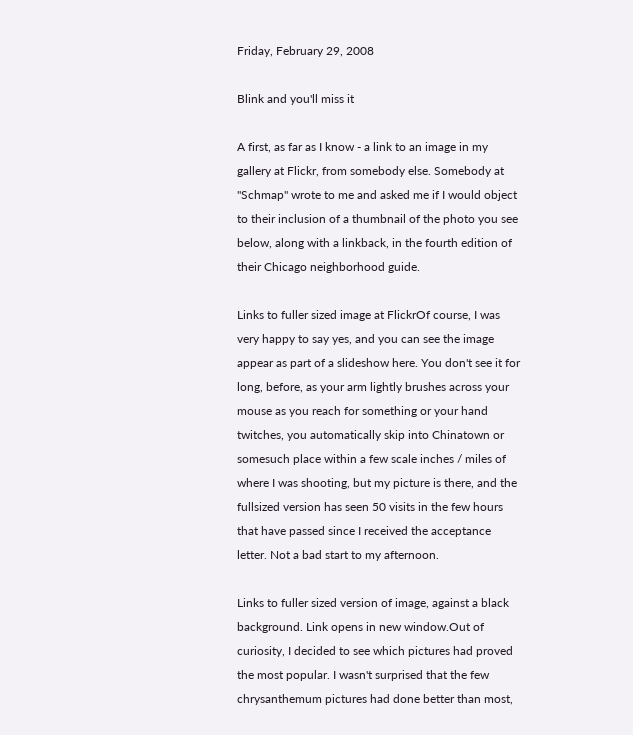Friday, February 29, 2008

Blink and you'll miss it

A first, as far as I know - a link to an image in my gallery at Flickr, from somebody else. Somebody at "Schmap" wrote to me and asked me if I would object to their inclusion of a thumbnail of the photo you see below, along with a linkback, in the fourth edition of their Chicago neighborhood guide.

Links to fuller sized image at FlickrOf course, I was very happy to say yes, and you can see the image appear as part of a slideshow here. You don't see it for long, before, as your arm lightly brushes across your mouse as you reach for something or your hand twitches, you automatically skip into Chinatown or somesuch place within a few scale inches / miles of where I was shooting, but my picture is there, and the fullsized version has seen 50 visits in the few hours that have passed since I received the acceptance letter. Not a bad start to my afternoon.

Links to fuller sized version of image, against a black background. Link opens in new window.Out of curiosity, I decided to see which pictures had proved the most popular. I wasn't surprised that the few chrysanthemum pictures had done better than most,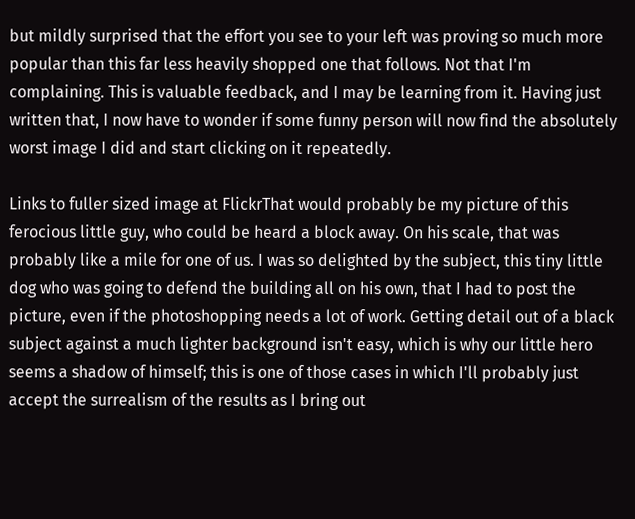but mildly surprised that the effort you see to your left was proving so much more popular than this far less heavily shopped one that follows. Not that I'm complaining. This is valuable feedback, and I may be learning from it. Having just written that, I now have to wonder if some funny person will now find the absolutely worst image I did and start clicking on it repeatedly.

Links to fuller sized image at FlickrThat would probably be my picture of this ferocious little guy, who could be heard a block away. On his scale, that was probably like a mile for one of us. I was so delighted by the subject, this tiny little dog who was going to defend the building all on his own, that I had to post the picture, even if the photoshopping needs a lot of work. Getting detail out of a black subject against a much lighter background isn't easy, which is why our little hero seems a shadow of himself; this is one of those cases in which I'll probably just accept the surrealism of the results as I bring out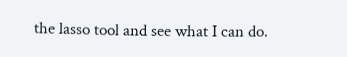the lasso tool and see what I can do.